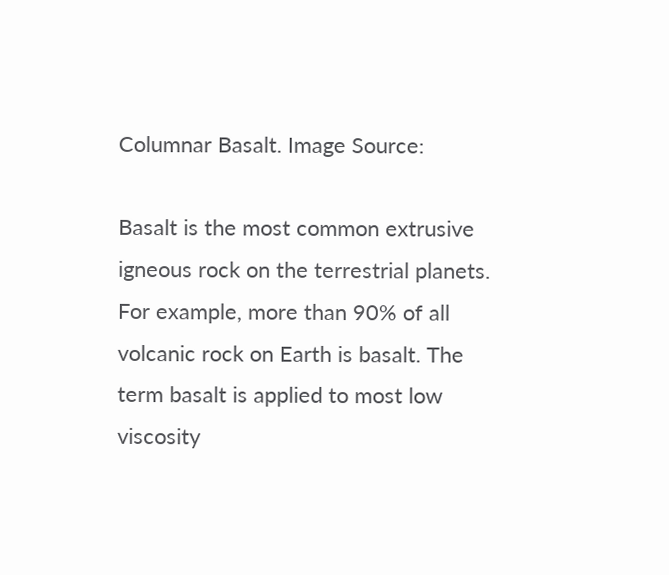Columnar Basalt. Image Source:

Basalt is the most common extrusive igneous rock on the terrestrial planets. For example, more than 90% of all volcanic rock on Earth is basalt. The term basalt is applied to most low viscosity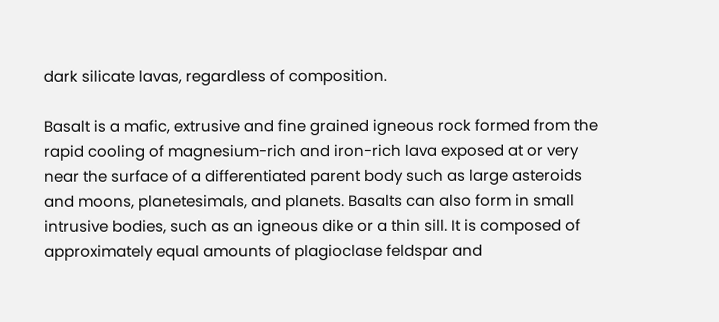dark silicate lavas, regardless of composition.

Basalt is a mafic, extrusive and fine grained igneous rock formed from the rapid cooling of magnesium-rich and iron-rich lava exposed at or very near the surface of a differentiated parent body such as large asteroids and moons, planetesimals, and planets. Basalts can also form in small intrusive bodies, such as an igneous dike or a thin sill. It is composed of approximately equal amounts of plagioclase feldspar and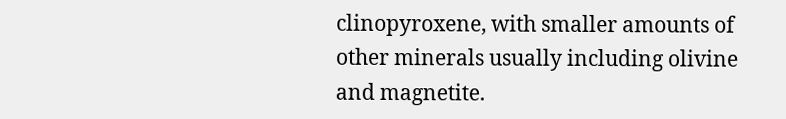clinopyroxene, with smaller amounts of other minerals usually including olivine and magnetite.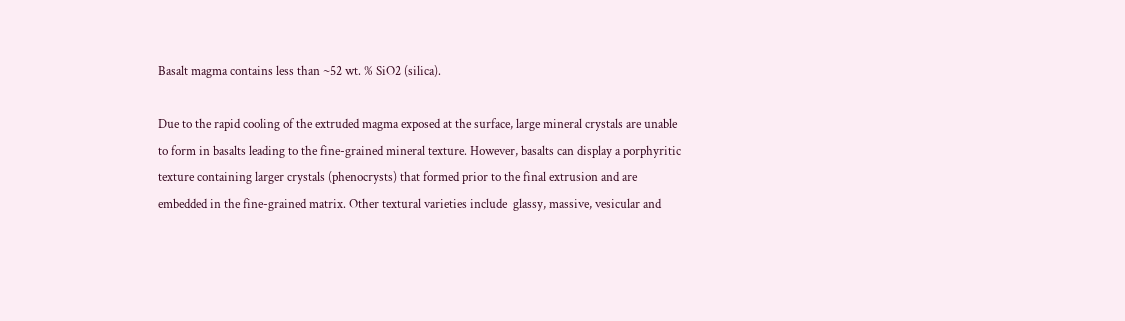Basalt magma contains less than ~52 wt. % SiO2 (silica).

Due to the rapid cooling of the extruded magma exposed at the surface, large mineral crystals are unable to form in basalts leading to the fine-grained mineral texture. However, basalts can display a porphyritic texture containing larger crystals (phenocrysts) that formed prior to the final extrusion and are embedded in the fine-grained matrix. Other textural varieties include  glassy, massive, vesicular and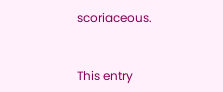scoriaceous.


This entry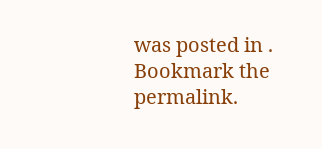was posted in . Bookmark the permalink.